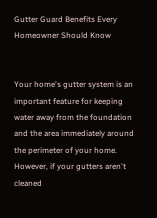Gutter Guard Benefits Every Homeowner Should Know


Your home's gutter system is an important feature for keeping water away from the foundation and the area immediately around the perimeter of your home. However, if your gutters aren't cleaned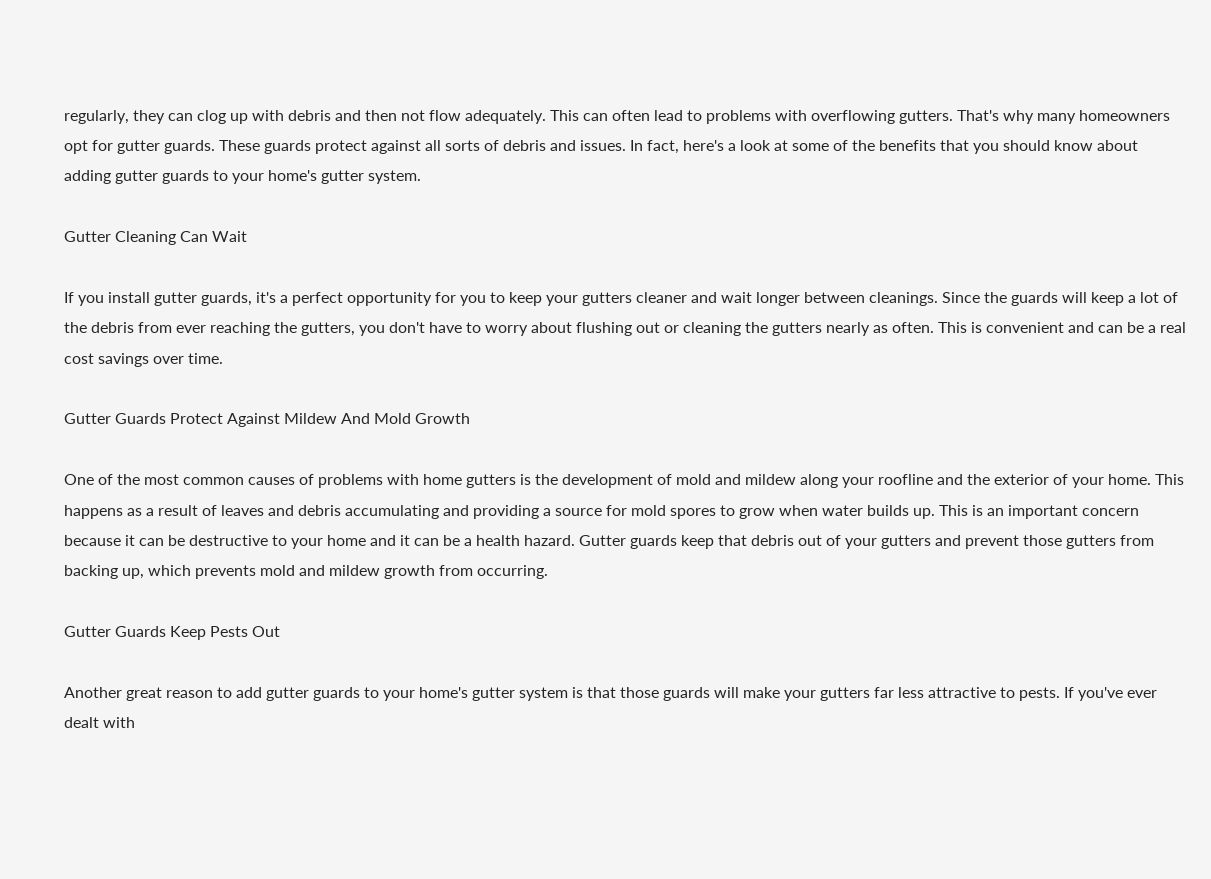regularly, they can clog up with debris and then not flow adequately. This can often lead to problems with overflowing gutters. That's why many homeowners opt for gutter guards. These guards protect against all sorts of debris and issues. In fact, here's a look at some of the benefits that you should know about adding gutter guards to your home's gutter system.

Gutter Cleaning Can Wait

If you install gutter guards, it's a perfect opportunity for you to keep your gutters cleaner and wait longer between cleanings. Since the guards will keep a lot of the debris from ever reaching the gutters, you don't have to worry about flushing out or cleaning the gutters nearly as often. This is convenient and can be a real cost savings over time.

Gutter Guards Protect Against Mildew And Mold Growth

One of the most common causes of problems with home gutters is the development of mold and mildew along your roofline and the exterior of your home. This happens as a result of leaves and debris accumulating and providing a source for mold spores to grow when water builds up. This is an important concern because it can be destructive to your home and it can be a health hazard. Gutter guards keep that debris out of your gutters and prevent those gutters from backing up, which prevents mold and mildew growth from occurring.

Gutter Guards Keep Pests Out

Another great reason to add gutter guards to your home's gutter system is that those guards will make your gutters far less attractive to pests. If you've ever dealt with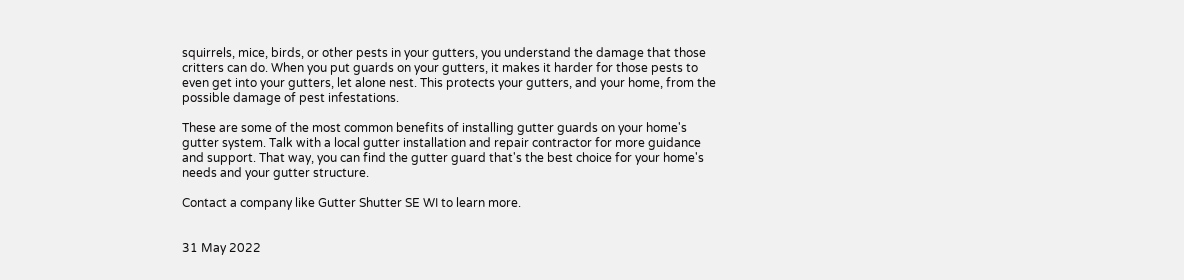squirrels, mice, birds, or other pests in your gutters, you understand the damage that those critters can do. When you put guards on your gutters, it makes it harder for those pests to even get into your gutters, let alone nest. This protects your gutters, and your home, from the possible damage of pest infestations.

These are some of the most common benefits of installing gutter guards on your home's gutter system. Talk with a local gutter installation and repair contractor for more guidance and support. That way, you can find the gutter guard that's the best choice for your home's needs and your gutter structure.

Contact a company like Gutter Shutter SE WI to learn more.


31 May 2022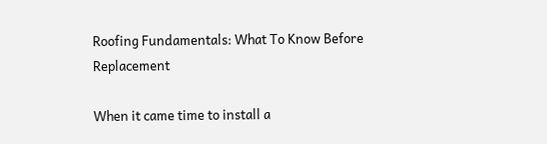Roofing Fundamentals: What To Know Before Replacement

When it came time to install a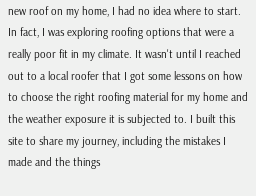new roof on my home, I had no idea where to start. In fact, I was exploring roofing options that were a really poor fit in my climate. It wasn't until I reached out to a local roofer that I got some lessons on how to choose the right roofing material for my home and the weather exposure it is subjected to. I built this site to share my journey, including the mistakes I made and the things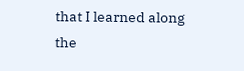that I learned along the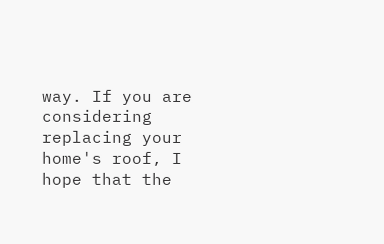way. If you are considering replacing your home's roof, I hope that the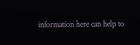information here can help to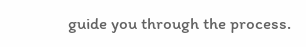guide you through the process.